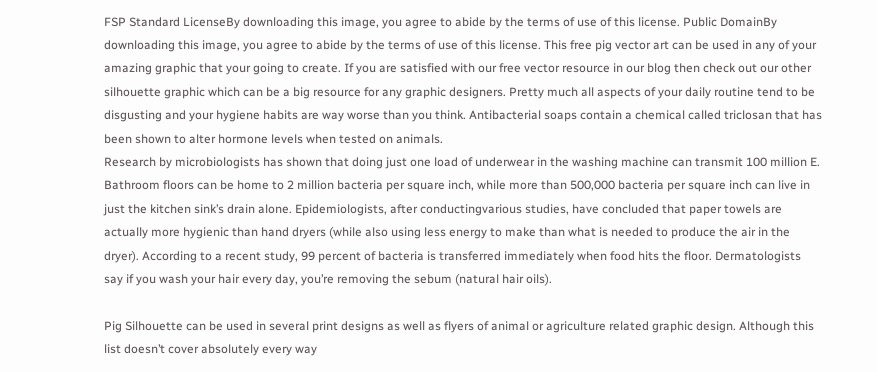FSP Standard LicenseBy downloading this image, you agree to abide by the terms of use of this license. Public DomainBy downloading this image, you agree to abide by the terms of use of this license. This free pig vector art can be used in any of your amazing graphic that your going to create. If you are satisfied with our free vector resource in our blog then check out our other silhouette graphic which can be a big resource for any graphic designers. Pretty much all aspects of your daily routine tend to be disgusting and your hygiene habits are way worse than you think. Antibacterial soaps contain a chemical called triclosan that has been shown to alter hormone levels when tested on animals.
Research by microbiologists has shown that doing just one load of underwear in the washing machine can transmit 100 million E. Bathroom floors can be home to 2 million bacteria per square inch, while more than 500,000 bacteria per square inch can live in just the kitchen sink’s drain alone. Epidemiologists, after conductingvarious studies, have concluded that paper towels are actually more hygienic than hand dryers (while also using less energy to make than what is needed to produce the air in the dryer). According to a recent study, 99 percent of bacteria is transferred immediately when food hits the floor. Dermatologists say if you wash your hair every day, you’re removing the sebum (natural hair oils).

Pig Silhouette can be used in several print designs as well as flyers of animal or agriculture related graphic design. Although this list doesn’t cover absolutely every way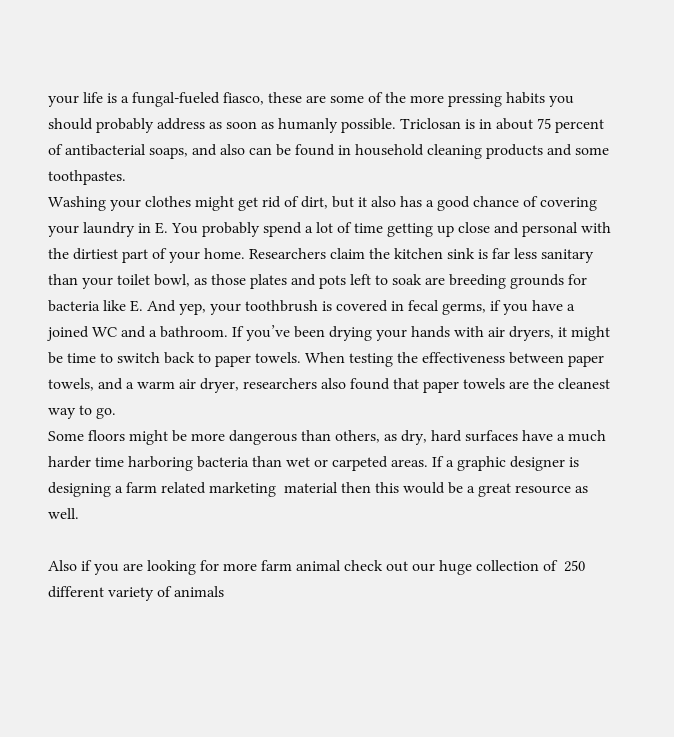your life is a fungal-fueled fiasco, these are some of the more pressing habits you should probably address as soon as humanly possible. Triclosan is in about 75 percent of antibacterial soaps, and also can be found in household cleaning products and some toothpastes.
Washing your clothes might get rid of dirt, but it also has a good chance of covering your laundry in E. You probably spend a lot of time getting up close and personal with the dirtiest part of your home. Researchers claim the kitchen sink is far less sanitary than your toilet bowl, as those plates and pots left to soak are breeding grounds for bacteria like E. And yep, your toothbrush is covered in fecal germs, if you have a joined WC and a bathroom. If you’ve been drying your hands with air dryers, it might be time to switch back to paper towels. When testing the effectiveness between paper towels, and a warm air dryer, researchers also found that paper towels are the cleanest way to go.
Some floors might be more dangerous than others, as dry, hard surfaces have a much harder time harboring bacteria than wet or carpeted areas. If a graphic designer is designing a farm related marketing  material then this would be a great resource as well.

Also if you are looking for more farm animal check out our huge collection of  250 different variety of animals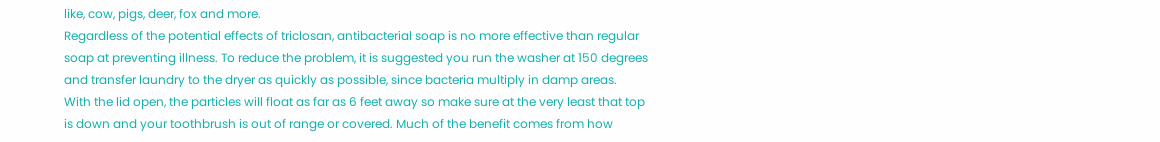like, cow, pigs, deer, fox and more.
Regardless of the potential effects of triclosan, antibacterial soap is no more effective than regular soap at preventing illness. To reduce the problem, it is suggested you run the washer at 150 degrees and transfer laundry to the dryer as quickly as possible, since bacteria multiply in damp areas.
With the lid open, the particles will float as far as 6 feet away so make sure at the very least that top is down and your toothbrush is out of range or covered. Much of the benefit comes from how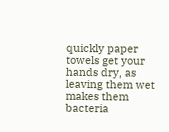quickly paper towels get your hands dry, as leaving them wet makes them bacteria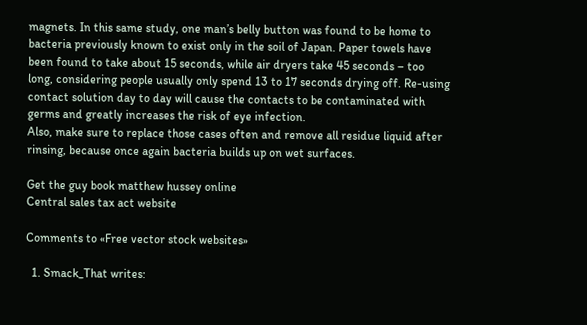magnets. In this same study, one man’s belly button was found to be home to bacteria previously known to exist only in the soil of Japan. Paper towels have been found to take about 15 seconds, while air dryers take 45 seconds – too long, considering people usually only spend 13 to 17 seconds drying off. Re-using contact solution day to day will cause the contacts to be contaminated with germs and greatly increases the risk of eye infection.
Also, make sure to replace those cases often and remove all residue liquid after rinsing, because once again bacteria builds up on wet surfaces.

Get the guy book matthew hussey online
Central sales tax act website

Comments to «Free vector stock websites»

  1. Smack_That writes: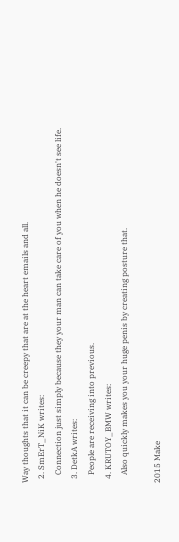Way thoughts that it can be creepy that are at the heart emails and all.
  2. SmErT_NiK writes:
    Connection just simply because they your man can take care of you when he doesn't see life.
  3. DetkA writes:
    People are receiving into previous.
  4. KRUTOY_BMW writes:
    Also quickly makes you your huge penis by creating posture that.

2015 Make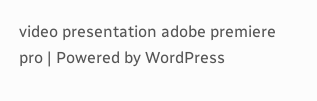video presentation adobe premiere pro | Powered by WordPress